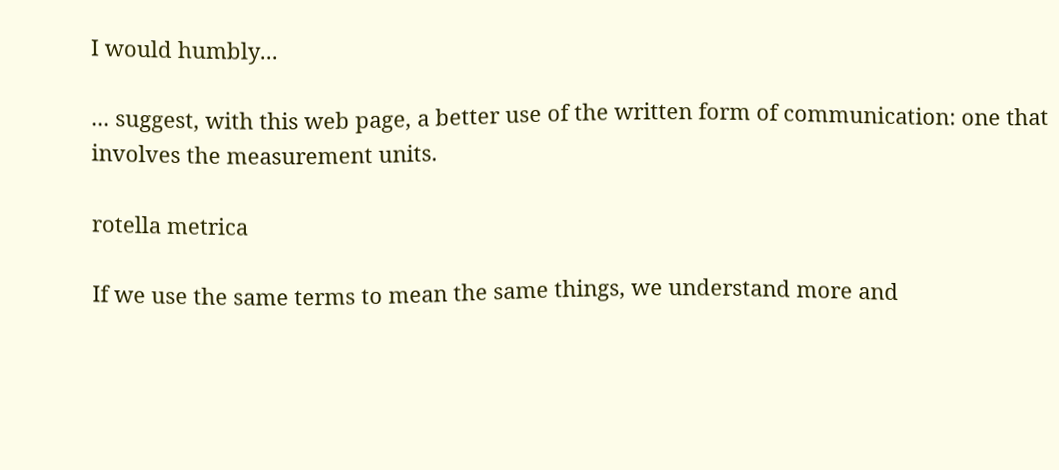I would humbly...

... suggest, with this web page, a better use of the written form of communication: one that involves the measurement units.

rotella metrica

If we use the same terms to mean the same things, we understand more and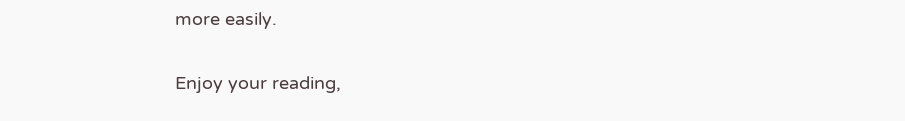more easily.

Enjoy your reading,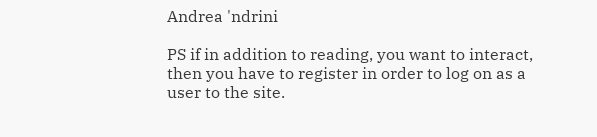Andrea 'ndrini

PS if in addition to reading, you want to interact, then you have to register in order to log on as a user to the site.